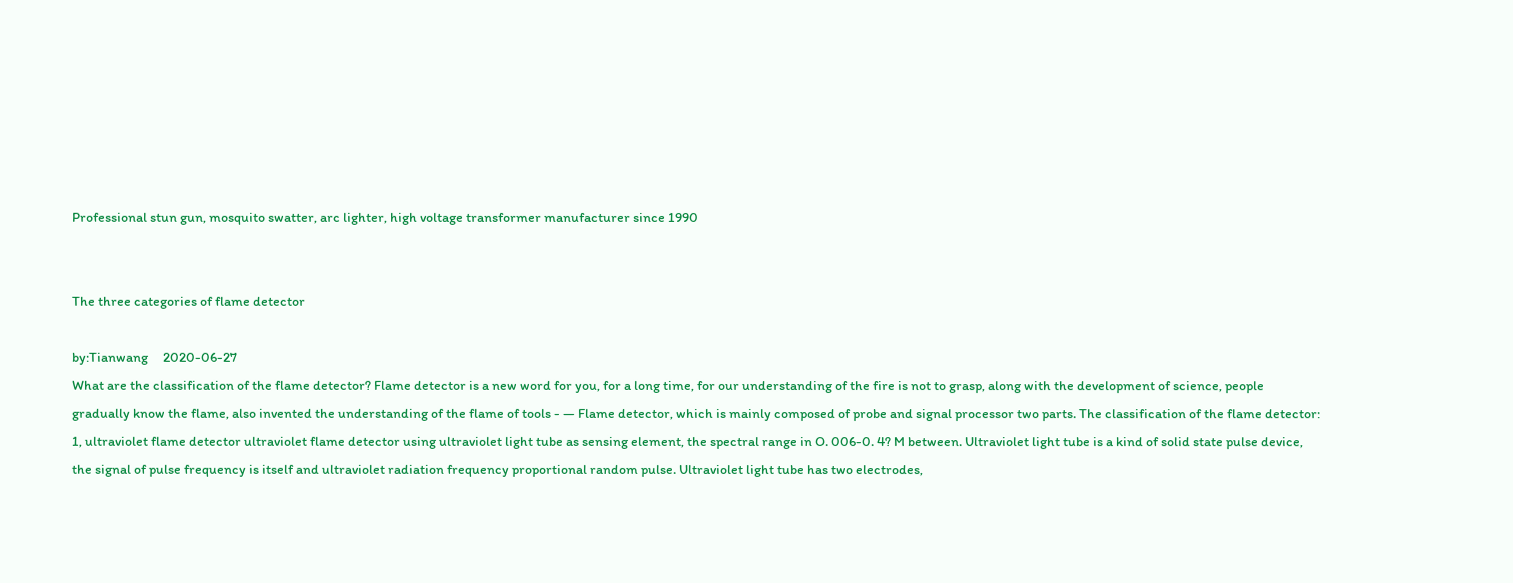Professional stun gun, mosquito swatter, arc lighter, high voltage transformer manufacturer since 1990


The three categories of flame detector

by:Tianwang     2020-06-27
What are the classification of the flame detector? Flame detector is a new word for you, for a long time, for our understanding of the fire is not to grasp, along with the development of science, people gradually know the flame, also invented the understanding of the flame of tools - — Flame detector, which is mainly composed of probe and signal processor two parts. The classification of the flame detector: 1, ultraviolet flame detector ultraviolet flame detector using ultraviolet light tube as sensing element, the spectral range in O. 006-0. 4? M between. Ultraviolet light tube is a kind of solid state pulse device, the signal of pulse frequency is itself and ultraviolet radiation frequency proportional random pulse. Ultraviolet light tube has two electrodes,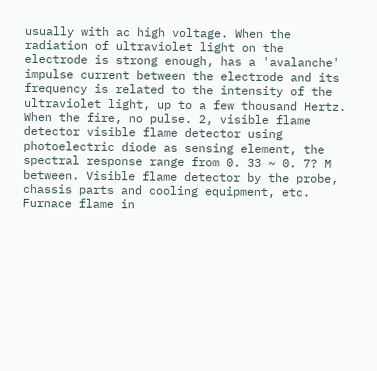usually with ac high voltage. When the radiation of ultraviolet light on the electrode is strong enough, has a 'avalanche' impulse current between the electrode and its frequency is related to the intensity of the ultraviolet light, up to a few thousand Hertz. When the fire, no pulse. 2, visible flame detector visible flame detector using photoelectric diode as sensing element, the spectral response range from 0. 33 ~ 0. 7? M between. Visible flame detector by the probe, chassis parts and cooling equipment, etc. Furnace flame in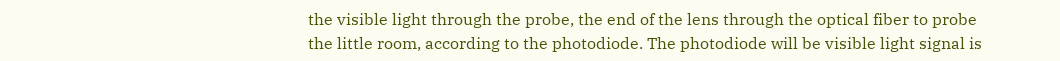the visible light through the probe, the end of the lens through the optical fiber to probe the little room, according to the photodiode. The photodiode will be visible light signal is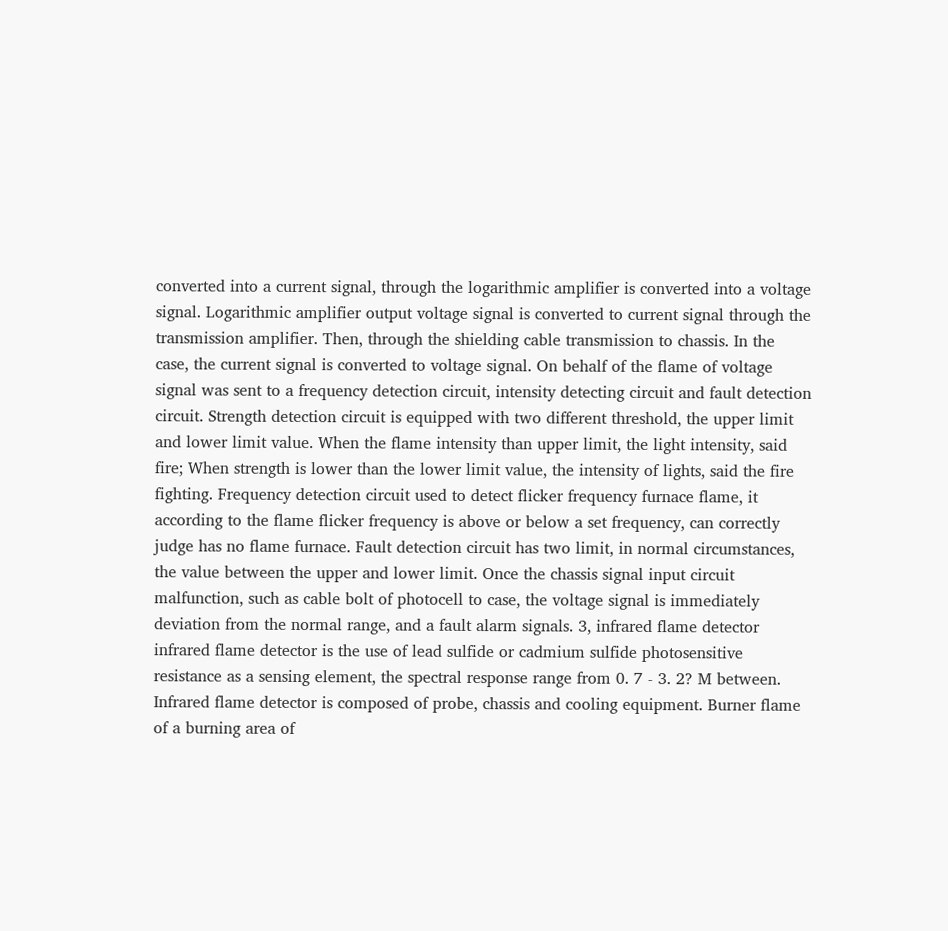converted into a current signal, through the logarithmic amplifier is converted into a voltage signal. Logarithmic amplifier output voltage signal is converted to current signal through the transmission amplifier. Then, through the shielding cable transmission to chassis. In the case, the current signal is converted to voltage signal. On behalf of the flame of voltage signal was sent to a frequency detection circuit, intensity detecting circuit and fault detection circuit. Strength detection circuit is equipped with two different threshold, the upper limit and lower limit value. When the flame intensity than upper limit, the light intensity, said fire; When strength is lower than the lower limit value, the intensity of lights, said the fire fighting. Frequency detection circuit used to detect flicker frequency furnace flame, it according to the flame flicker frequency is above or below a set frequency, can correctly judge has no flame furnace. Fault detection circuit has two limit, in normal circumstances, the value between the upper and lower limit. Once the chassis signal input circuit malfunction, such as cable bolt of photocell to case, the voltage signal is immediately deviation from the normal range, and a fault alarm signals. 3, infrared flame detector infrared flame detector is the use of lead sulfide or cadmium sulfide photosensitive resistance as a sensing element, the spectral response range from 0. 7 - 3. 2? M between. Infrared flame detector is composed of probe, chassis and cooling equipment. Burner flame of a burning area of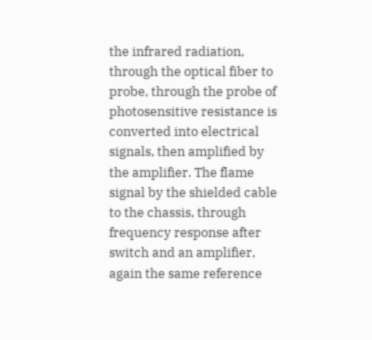the infrared radiation, through the optical fiber to probe, through the probe of photosensitive resistance is converted into electrical signals, then amplified by the amplifier. The flame signal by the shielded cable to the chassis, through frequency response after switch and an amplifier, again the same reference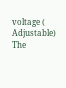voltage ( Adjustable) The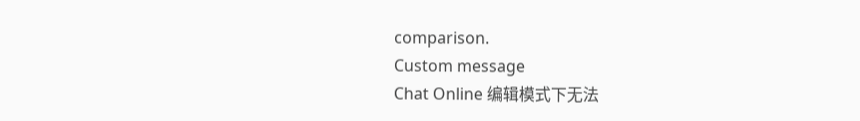comparison.
Custom message
Chat Online 编辑模式下无法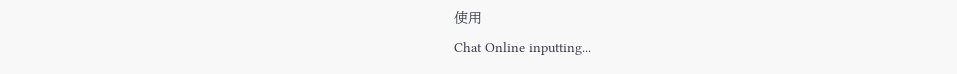使用
Chat Online inputting...